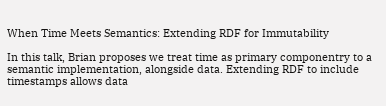When Time Meets Semantics: Extending RDF for Immutability

In this talk, Brian proposes we treat time as primary componentry to a semantic implementation, alongside data. Extending RDF to include timestamps allows data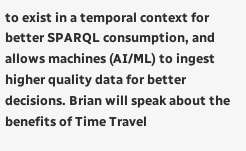to exist in a temporal context for better SPARQL consumption, and allows machines (AI/ML) to ingest higher quality data for better decisions. Brian will speak about the benefits of Time Travel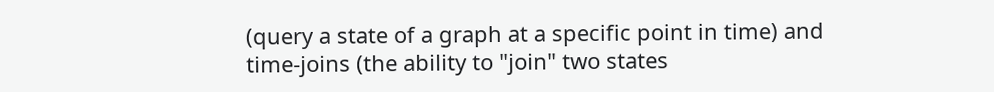(query a state of a graph at a specific point in time) and time-joins (the ability to "join" two states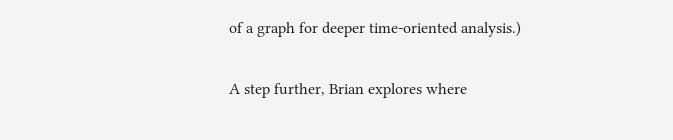of a graph for deeper time-oriented analysis.)

A step further, Brian explores where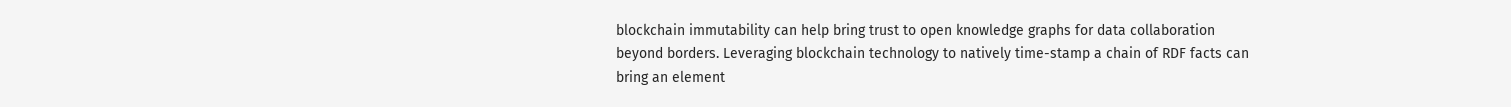blockchain immutability can help bring trust to open knowledge graphs for data collaboration beyond borders. Leveraging blockchain technology to natively time-stamp a chain of RDF facts can bring an element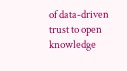of data-driven trust to open knowledge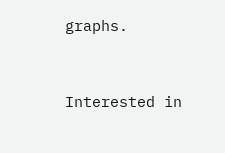graphs.


Interested in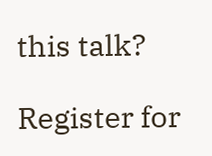this talk?

Register for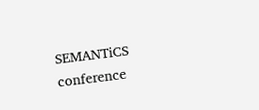SEMANTiCS conference